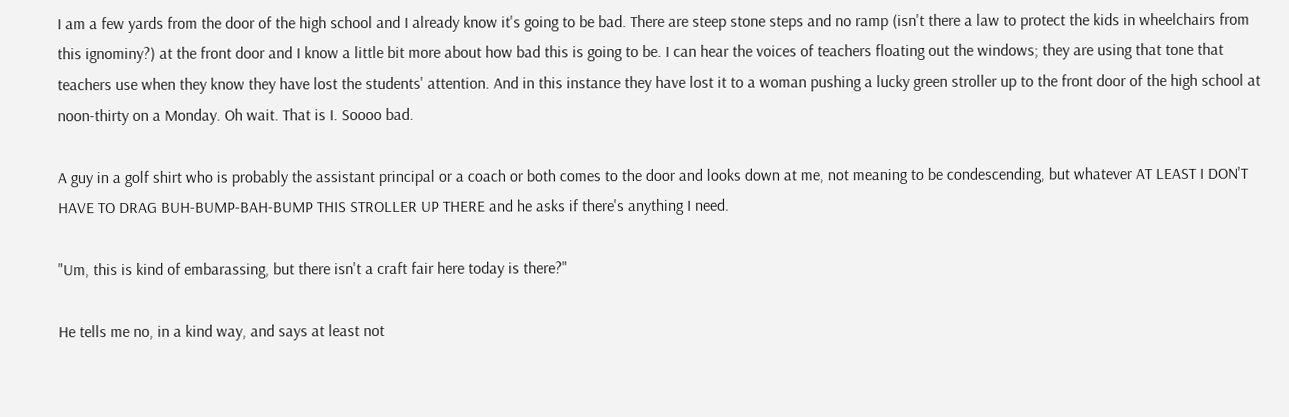I am a few yards from the door of the high school and I already know it's going to be bad. There are steep stone steps and no ramp (isn't there a law to protect the kids in wheelchairs from this ignominy?) at the front door and I know a little bit more about how bad this is going to be. I can hear the voices of teachers floating out the windows; they are using that tone that teachers use when they know they have lost the students' attention. And in this instance they have lost it to a woman pushing a lucky green stroller up to the front door of the high school at noon-thirty on a Monday. Oh wait. That is I. Soooo bad.

A guy in a golf shirt who is probably the assistant principal or a coach or both comes to the door and looks down at me, not meaning to be condescending, but whatever AT LEAST I DON'T HAVE TO DRAG BUH-BUMP-BAH-BUMP THIS STROLLER UP THERE and he asks if there's anything I need.

"Um, this is kind of embarassing, but there isn't a craft fair here today is there?"

He tells me no, in a kind way, and says at least not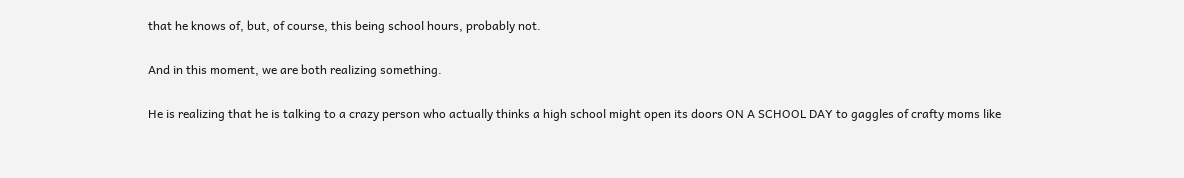that he knows of, but, of course, this being school hours, probably not.

And in this moment, we are both realizing something.

He is realizing that he is talking to a crazy person who actually thinks a high school might open its doors ON A SCHOOL DAY to gaggles of crafty moms like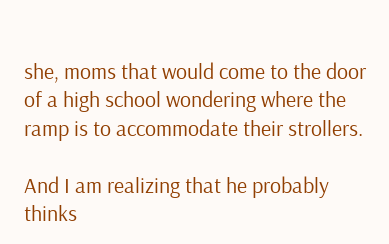she, moms that would come to the door of a high school wondering where the ramp is to accommodate their strollers.

And I am realizing that he probably thinks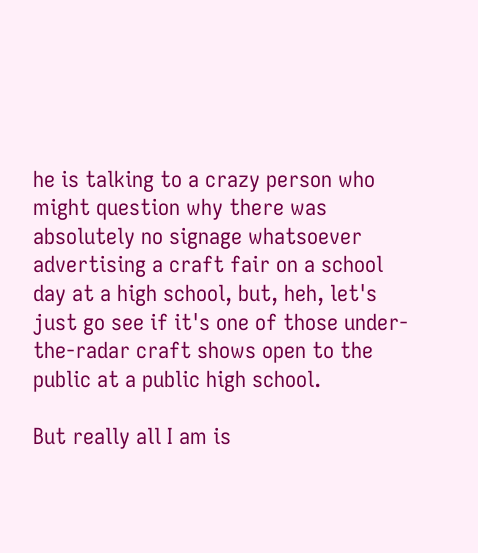he is talking to a crazy person who might question why there was absolutely no signage whatsoever advertising a craft fair on a school day at a high school, but, heh, let's just go see if it's one of those under-the-radar craft shows open to the public at a public high school.

But really all I am is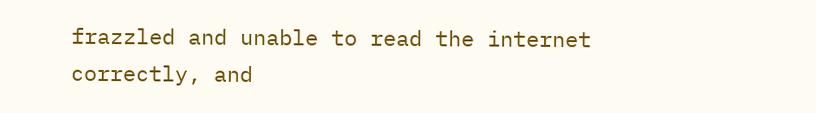frazzled and unable to read the internet correctly, and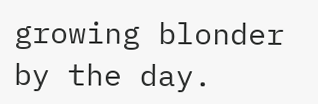growing blonder by the day.